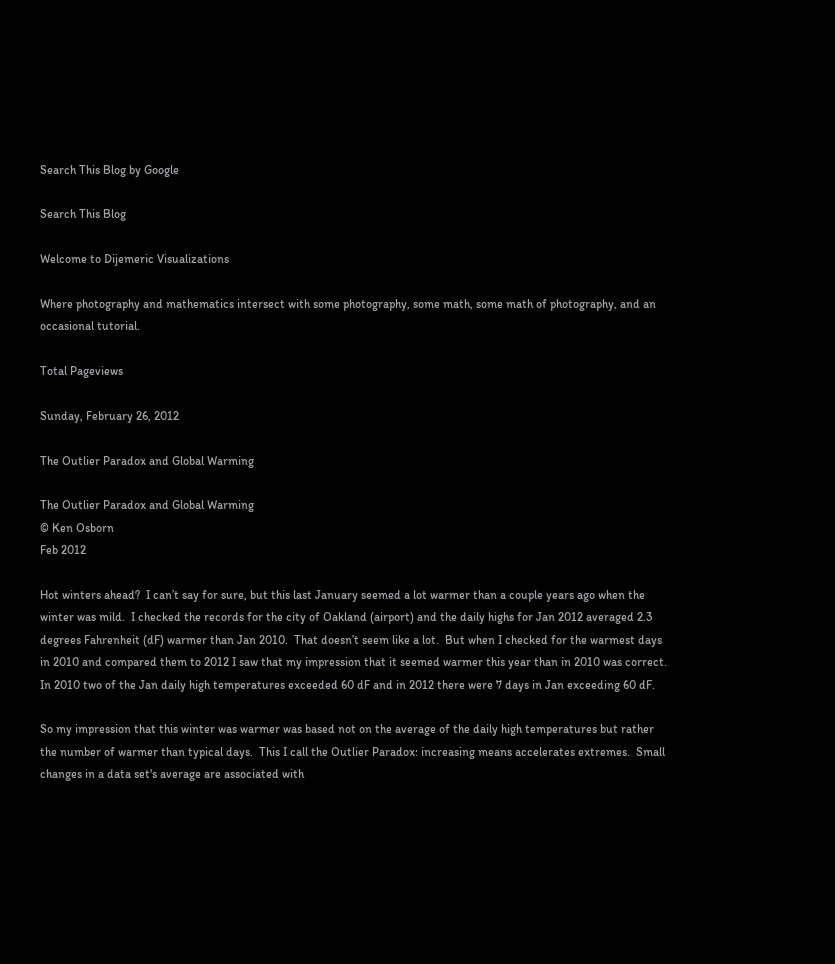Search This Blog by Google

Search This Blog

Welcome to Dijemeric Visualizations

Where photography and mathematics intersect with some photography, some math, some math of photography, and an occasional tutorial.

Total Pageviews

Sunday, February 26, 2012

The Outlier Paradox and Global Warming

The Outlier Paradox and Global Warming
© Ken Osborn
Feb 2012

Hot winters ahead?  I can’t say for sure, but this last January seemed a lot warmer than a couple years ago when the winter was mild.  I checked the records for the city of Oakland (airport) and the daily highs for Jan 2012 averaged 2.3 degrees Fahrenheit (dF) warmer than Jan 2010.  That doesn’t seem like a lot.  But when I checked for the warmest days in 2010 and compared them to 2012 I saw that my impression that it seemed warmer this year than in 2010 was correct.  In 2010 two of the Jan daily high temperatures exceeded 60 dF and in 2012 there were 7 days in Jan exceeding 60 dF.

So my impression that this winter was warmer was based not on the average of the daily high temperatures but rather the number of warmer than typical days.  This I call the Outlier Paradox: increasing means accelerates extremes.  Small changes in a data set's average are associated with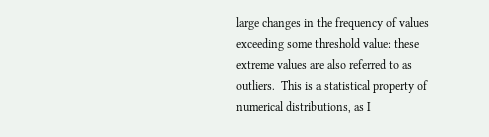large changes in the frequency of values exceeding some threshold value: these extreme values are also referred to as outliers.  This is a statistical property of numerical distributions, as I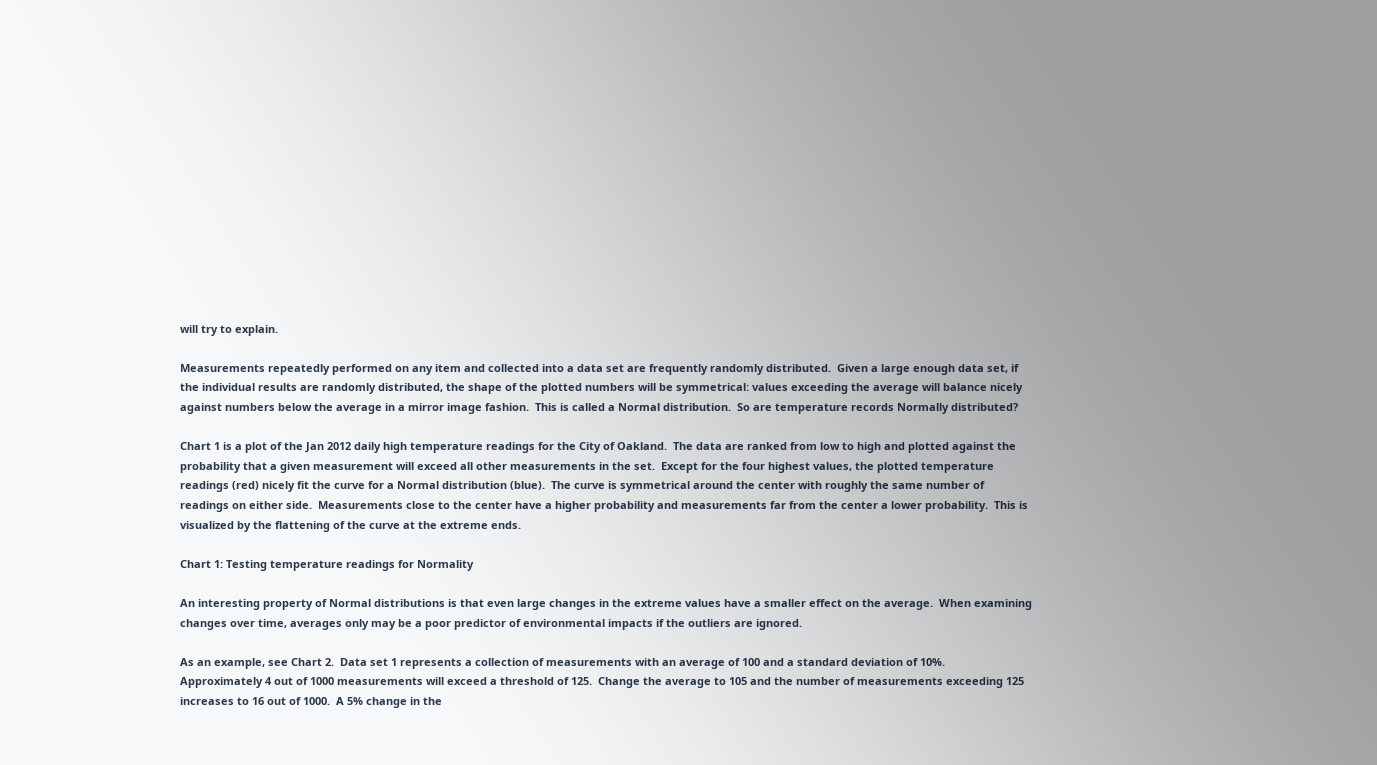will try to explain.

Measurements repeatedly performed on any item and collected into a data set are frequently randomly distributed.  Given a large enough data set, if the individual results are randomly distributed, the shape of the plotted numbers will be symmetrical: values exceeding the average will balance nicely against numbers below the average in a mirror image fashion.  This is called a Normal distribution.  So are temperature records Normally distributed?

Chart 1 is a plot of the Jan 2012 daily high temperature readings for the City of Oakland.  The data are ranked from low to high and plotted against the probability that a given measurement will exceed all other measurements in the set.  Except for the four highest values, the plotted temperature readings (red) nicely fit the curve for a Normal distribution (blue).  The curve is symmetrical around the center with roughly the same number of readings on either side.  Measurements close to the center have a higher probability and measurements far from the center a lower probability.  This is visualized by the flattening of the curve at the extreme ends.

Chart 1: Testing temperature readings for Normality

An interesting property of Normal distributions is that even large changes in the extreme values have a smaller effect on the average.  When examining changes over time, averages only may be a poor predictor of environmental impacts if the outliers are ignored.

As an example, see Chart 2.  Data set 1 represents a collection of measurements with an average of 100 and a standard deviation of 10%.  Approximately 4 out of 1000 measurements will exceed a threshold of 125.  Change the average to 105 and the number of measurements exceeding 125 increases to 16 out of 1000.  A 5% change in the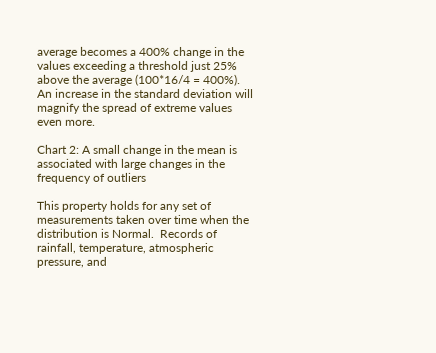average becomes a 400% change in the values exceeding a threshold just 25% above the average (100*16/4 = 400%).  An increase in the standard deviation will magnify the spread of extreme values even more.

Chart 2: A small change in the mean is associated with large changes in the frequency of outliers

This property holds for any set of measurements taken over time when the distribution is Normal.  Records of rainfall, temperature, atmospheric pressure, and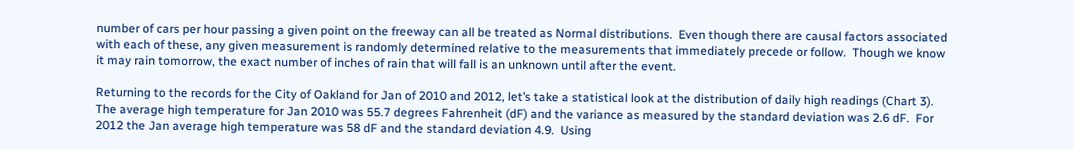number of cars per hour passing a given point on the freeway can all be treated as Normal distributions.  Even though there are causal factors associated with each of these, any given measurement is randomly determined relative to the measurements that immediately precede or follow.  Though we know it may rain tomorrow, the exact number of inches of rain that will fall is an unknown until after the event.

Returning to the records for the City of Oakland for Jan of 2010 and 2012, let’s take a statistical look at the distribution of daily high readings (Chart 3).  The average high temperature for Jan 2010 was 55.7 degrees Fahrenheit (dF) and the variance as measured by the standard deviation was 2.6 dF.  For 2012 the Jan average high temperature was 58 dF and the standard deviation 4.9.  Using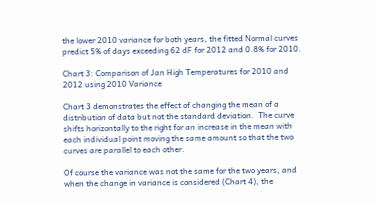the lower 2010 variance for both years, the fitted Normal curves predict 5% of days exceeding 62 dF for 2012 and 0.8% for 2010.

Chart 3: Comparison of Jan High Temperatures for 2010 and 2012 using 2010 Variance

Chart 3 demonstrates the effect of changing the mean of a distribution of data but not the standard deviation.  The curve shifts horizontally to the right for an increase in the mean with each individual point moving the same amount so that the two curves are parallel to each other.

Of course the variance was not the same for the two years, and when the change in variance is considered (Chart 4), the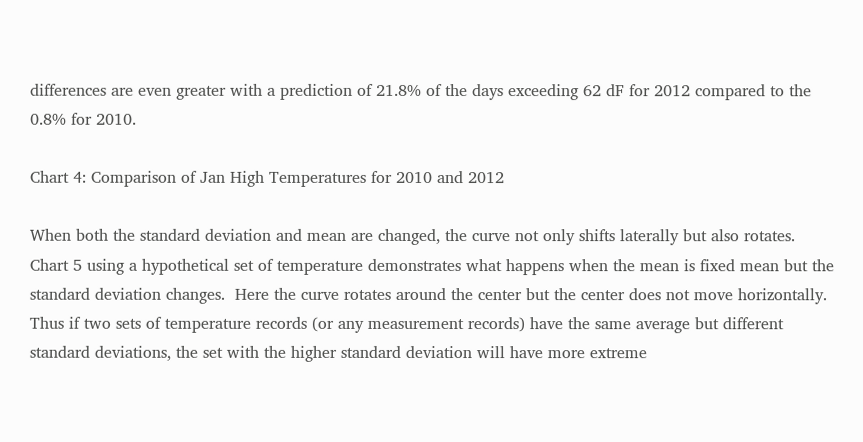differences are even greater with a prediction of 21.8% of the days exceeding 62 dF for 2012 compared to the 0.8% for 2010.

Chart 4: Comparison of Jan High Temperatures for 2010 and 2012

When both the standard deviation and mean are changed, the curve not only shifts laterally but also rotates.  Chart 5 using a hypothetical set of temperature demonstrates what happens when the mean is fixed mean but the standard deviation changes.  Here the curve rotates around the center but the center does not move horizontally.   Thus if two sets of temperature records (or any measurement records) have the same average but different standard deviations, the set with the higher standard deviation will have more extreme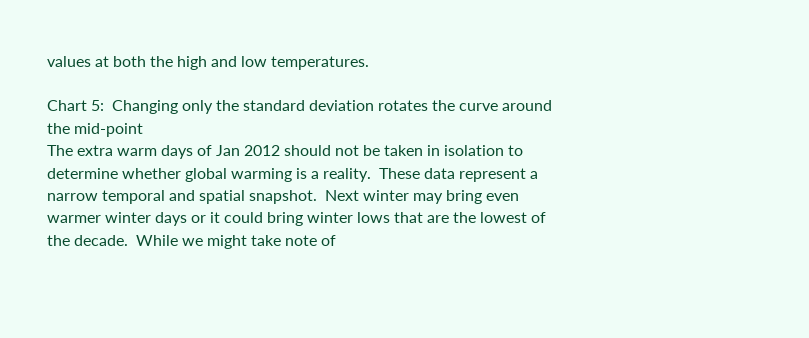values at both the high and low temperatures.

Chart 5:  Changing only the standard deviation rotates the curve around the mid-point
The extra warm days of Jan 2012 should not be taken in isolation to determine whether global warming is a reality.  These data represent a narrow temporal and spatial snapshot.  Next winter may bring even warmer winter days or it could bring winter lows that are the lowest of the decade.  While we might take note of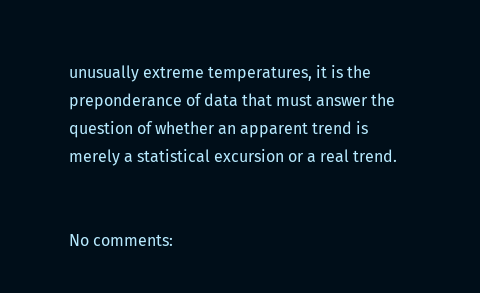unusually extreme temperatures, it is the preponderance of data that must answer the question of whether an apparent trend is merely a statistical excursion or a real trend.


No comments: